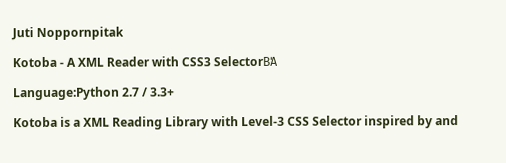Juti Noppornpitak

Kotoba - A XML Reader with CSS3 SelectorΒΆ

Language:Python 2.7 / 3.3+

Kotoba is a XML Reading Library with Level-3 CSS Selector inspired by and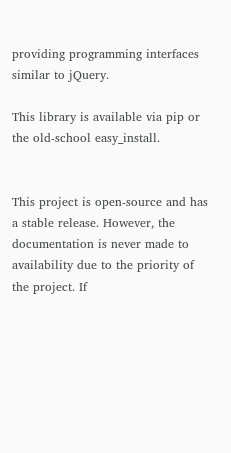providing programming interfaces similar to jQuery.

This library is available via pip or the old-school easy_install.


This project is open-source and has a stable release. However, the documentation is never made to availability due to the priority of the project. If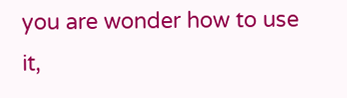you are wonder how to use it,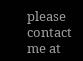please contact me at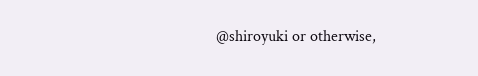@shiroyuki or otherwise,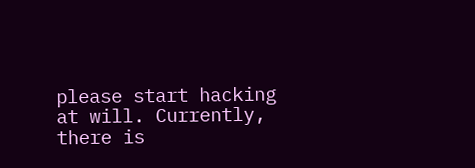please start hacking at will. Currently, there is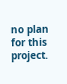no plan for this project.